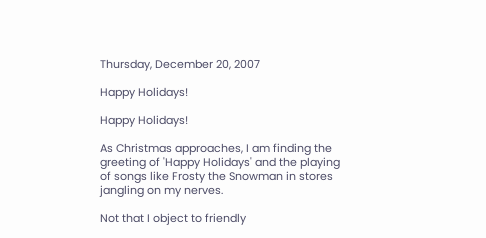Thursday, December 20, 2007

Happy Holidays!

Happy Holidays!

As Christmas approaches, I am finding the greeting of 'Happy Holidays' and the playing of songs like Frosty the Snowman in stores jangling on my nerves.

Not that I object to friendly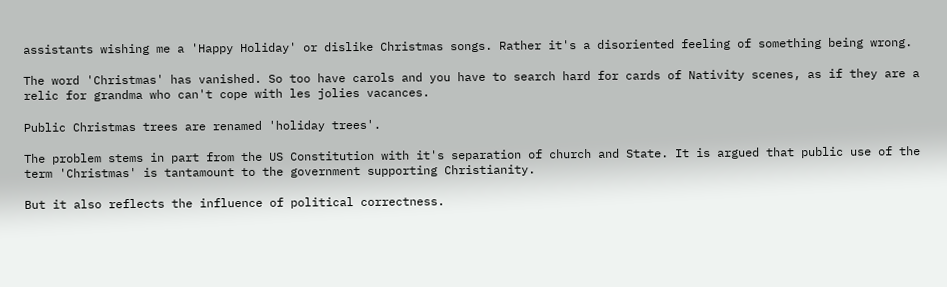assistants wishing me a 'Happy Holiday' or dislike Christmas songs. Rather it's a disoriented feeling of something being wrong.

The word 'Christmas' has vanished. So too have carols and you have to search hard for cards of Nativity scenes, as if they are a relic for grandma who can't cope with les jolies vacances.

Public Christmas trees are renamed 'holiday trees'.

The problem stems in part from the US Constitution with it's separation of church and State. It is argued that public use of the term 'Christmas' is tantamount to the government supporting Christianity.

But it also reflects the influence of political correctness.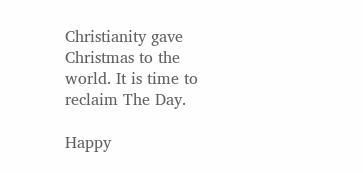Christianity gave Christmas to the world. It is time to reclaim The Day.

Happy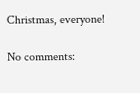Christmas, everyone!

No comments: